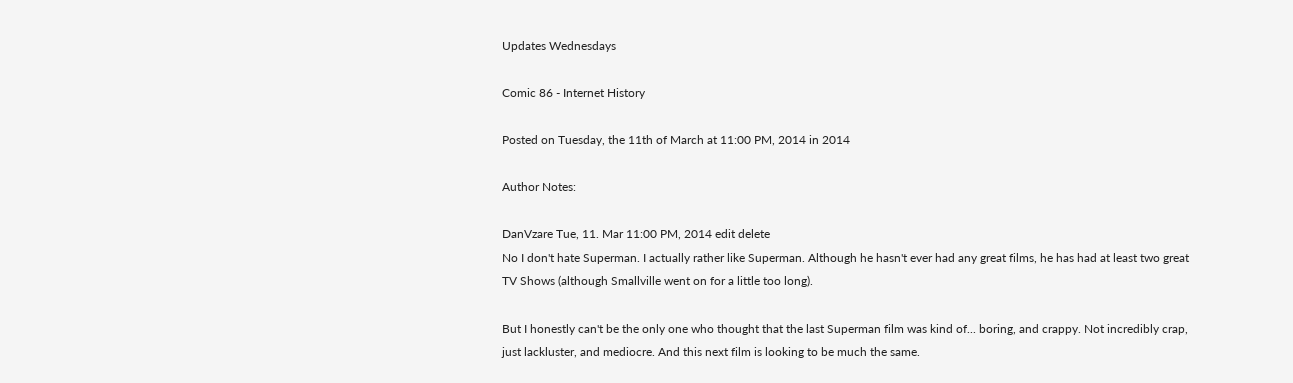Updates Wednesdays

Comic 86 - Internet History

Posted on Tuesday, the 11th of March at 11:00 PM, 2014 in 2014

Author Notes:

DanVzare Tue, 11. Mar 11:00 PM, 2014 edit delete
No I don't hate Superman. I actually rather like Superman. Although he hasn't ever had any great films, he has had at least two great TV Shows (although Smallville went on for a little too long).

But I honestly can't be the only one who thought that the last Superman film was kind of... boring, and crappy. Not incredibly crap, just lackluster, and mediocre. And this next film is looking to be much the same.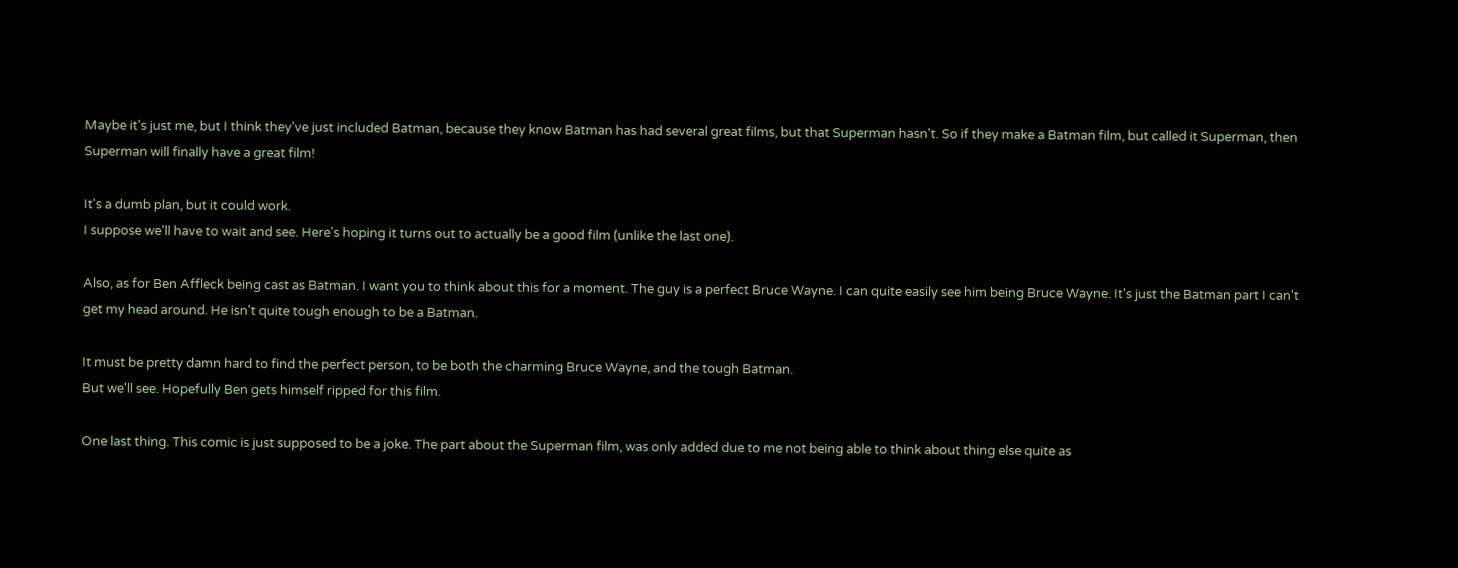Maybe it's just me, but I think they've just included Batman, because they know Batman has had several great films, but that Superman hasn't. So if they make a Batman film, but called it Superman, then Superman will finally have a great film!

It's a dumb plan, but it could work.
I suppose we'll have to wait and see. Here's hoping it turns out to actually be a good film (unlike the last one).

Also, as for Ben Affleck being cast as Batman. I want you to think about this for a moment. The guy is a perfect Bruce Wayne. I can quite easily see him being Bruce Wayne. It's just the Batman part I can't get my head around. He isn't quite tough enough to be a Batman.

It must be pretty damn hard to find the perfect person, to be both the charming Bruce Wayne, and the tough Batman.
But we'll see. Hopefully Ben gets himself ripped for this film.

One last thing. This comic is just supposed to be a joke. The part about the Superman film, was only added due to me not being able to think about thing else quite as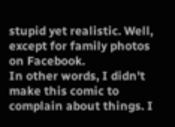stupid yet realistic. Well, except for family photos on Facebook.
In other words, I didn't make this comic to complain about things. I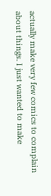actually make very few comics to complain about things. I just wanted to make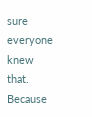sure everyone knew that. Because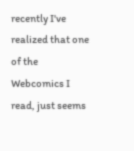recently I've realized that one of the Webcomics I read, just seems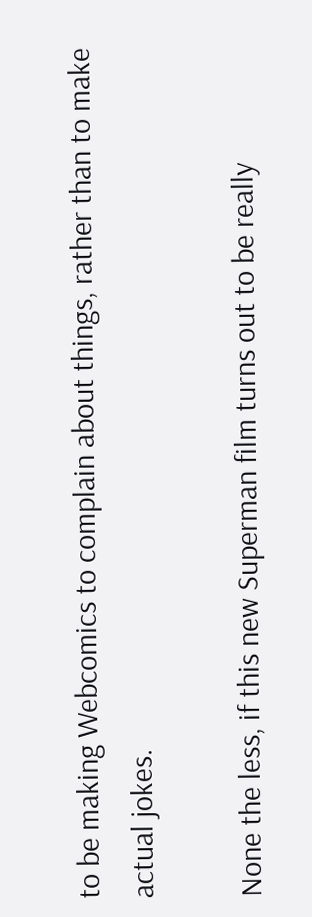to be making Webcomics to complain about things, rather than to make actual jokes.

None the less, if this new Superman film turns out to be really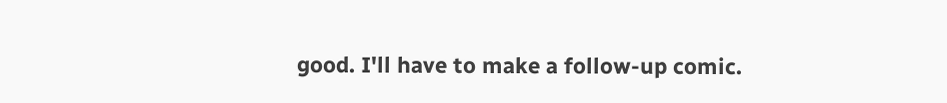good. I'll have to make a follow-up comic.